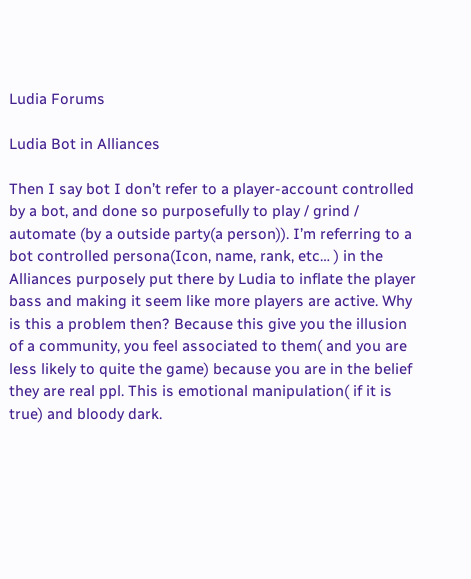Ludia Forums

Ludia Bot in Alliances

Then I say bot I don’t refer to a player-account controlled by a bot, and done so purposefully to play / grind / automate (by a outside party(a person)). I’m referring to a bot controlled persona(Icon, name, rank, etc… ) in the Alliances purposely put there by Ludia to inflate the player bass and making it seem like more players are active. Why is this a problem then? Because this give you the illusion of a community, you feel associated to them( and you are less likely to quite the game) because you are in the belief they are real ppl. This is emotional manipulation( if it is true) and bloody dark.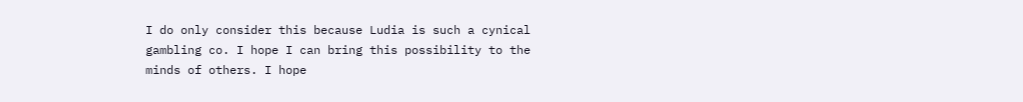I do only consider this because Ludia is such a cynical gambling co. I hope I can bring this possibility to the minds of others. I hope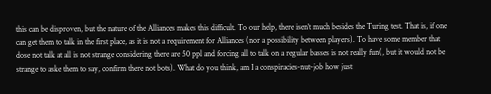this can be disproven, but the nature of the Alliances makes this difficult. To our help, there isen’t much besides the Turing test. That is, if one can get them to talk in the first place, as it is not a requirement for Alliances (nor a possibility between players). To have some member that dose not talk at all is not strange considering there are 50 ppl and forcing all to talk on a regular basses is not really fun(, but it would not be strange to aske them to say, confirm there not bots). What do you think, am I a conspiracies-nut-job how just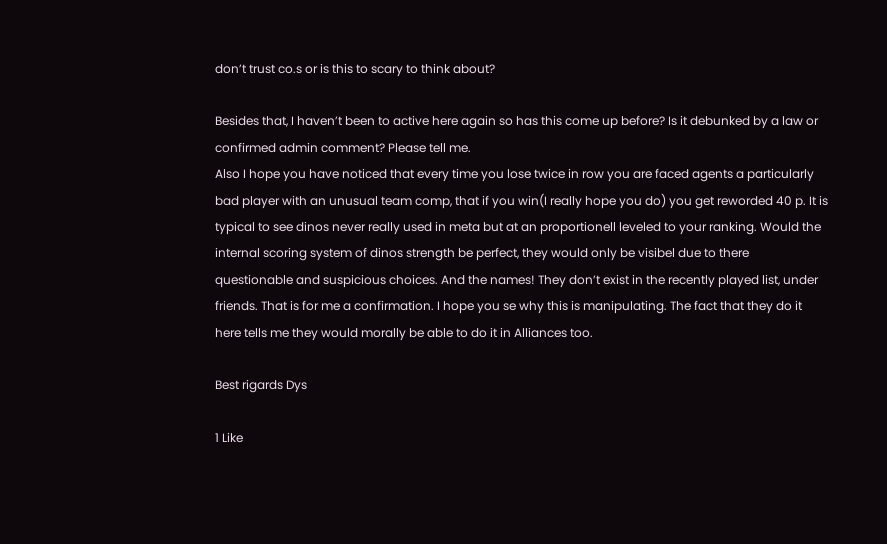don’t trust co.s or is this to scary to think about?

Besides that, I haven’t been to active here again so has this come up before? Is it debunked by a law or confirmed admin comment? Please tell me.
Also I hope you have noticed that every time you lose twice in row you are faced agents a particularly bad player with an unusual team comp, that if you win(I really hope you do) you get reworded 40 p. It is typical to see dinos never really used in meta but at an proportionell leveled to your ranking. Would the internal scoring system of dinos strength be perfect, they would only be visibel due to there questionable and suspicious choices. And the names! They don’t exist in the recently played list, under friends. That is for me a confirmation. I hope you se why this is manipulating. The fact that they do it here tells me they would morally be able to do it in Alliances too.

Best rigards Dys

1 Like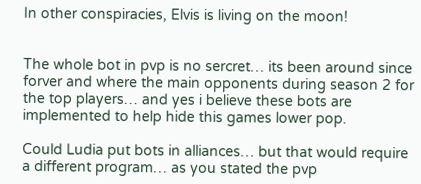In other conspiracies, Elvis is living on the moon!


The whole bot in pvp is no sercret… its been around since forver and where the main opponents during season 2 for the top players… and yes i believe these bots are implemented to help hide this games lower pop.

Could Ludia put bots in alliances… but that would require a different program… as you stated the pvp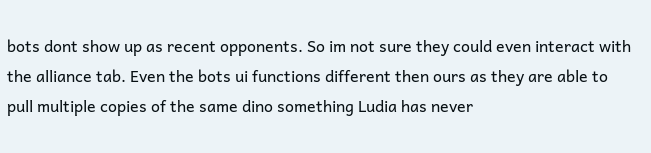bots dont show up as recent opponents. So im not sure they could even interact with the alliance tab. Even the bots ui functions different then ours as they are able to pull multiple copies of the same dino something Ludia has never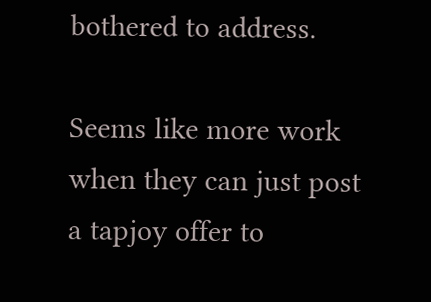bothered to address.

Seems like more work when they can just post a tapjoy offer to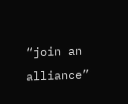“join an alliance”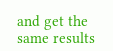and get the same results